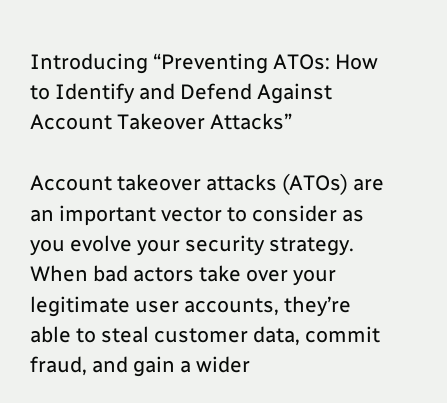Introducing “Preventing ATOs: How to Identify and Defend Against Account Takeover Attacks”

Account takeover attacks (ATOs) are an important vector to consider as you evolve your security strategy. When bad actors take over your legitimate user accounts, they’re able to steal customer data, commit fraud, and gain a wider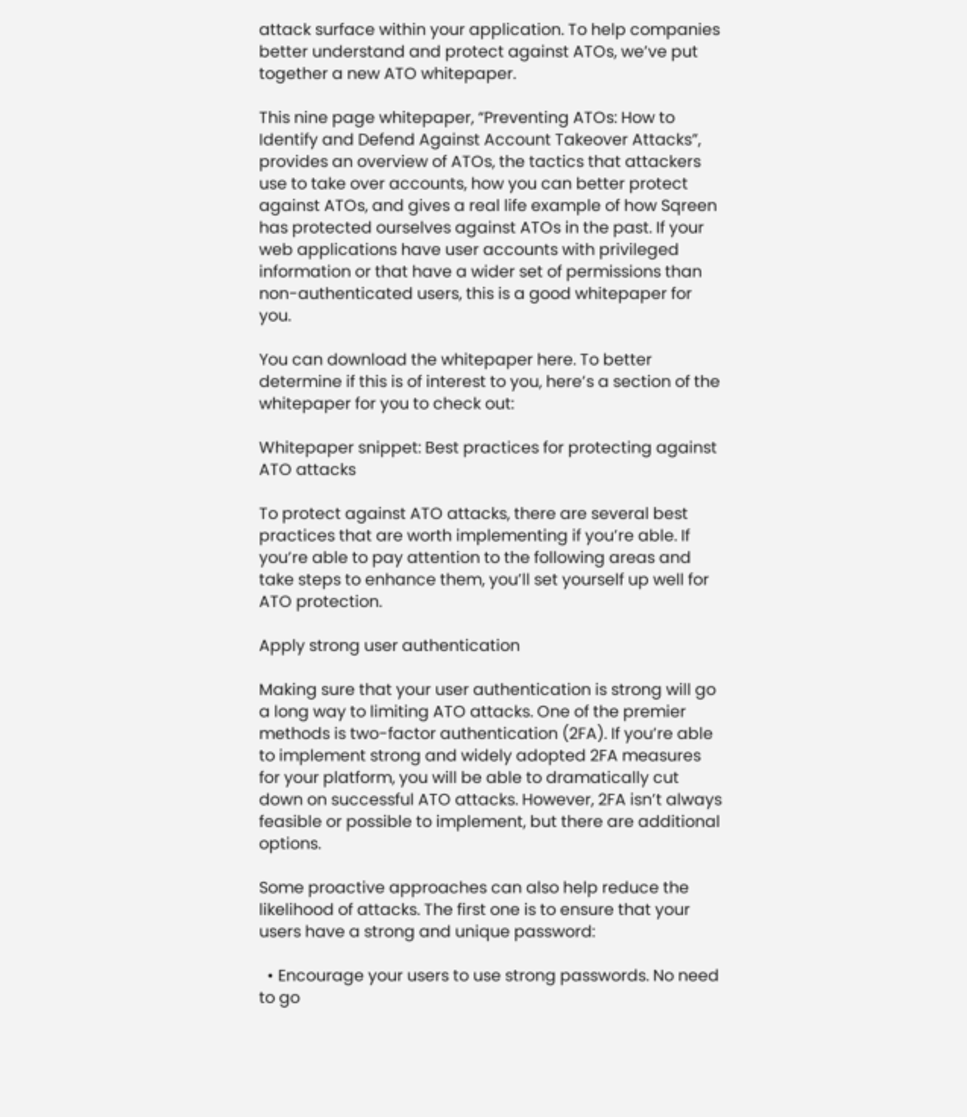attack surface within your application. To help companies better understand and protect against ATOs, we’ve put together a new ATO whitepaper.

This nine page whitepaper, “Preventing ATOs: How to Identify and Defend Against Account Takeover Attacks”, provides an overview of ATOs, the tactics that attackers use to take over accounts, how you can better protect against ATOs, and gives a real life example of how Sqreen has protected ourselves against ATOs in the past. If your web applications have user accounts with privileged information or that have a wider set of permissions than non-authenticated users, this is a good whitepaper for you.

You can download the whitepaper here. To better determine if this is of interest to you, here’s a section of the whitepaper for you to check out:

Whitepaper snippet: Best practices for protecting against ATO attacks

To protect against ATO attacks, there are several best practices that are worth implementing if you’re able. If you’re able to pay attention to the following areas and take steps to enhance them, you’ll set yourself up well for ATO protection.

Apply strong user authentication

Making sure that your user authentication is strong will go a long way to limiting ATO attacks. One of the premier methods is two-factor authentication (2FA). If you’re able to implement strong and widely adopted 2FA measures for your platform, you will be able to dramatically cut down on successful ATO attacks. However, 2FA isn’t always feasible or possible to implement, but there are additional options.

Some proactive approaches can also help reduce the likelihood of attacks. The first one is to ensure that your users have a strong and unique password:

  • Encourage your users to use strong passwords. No need to go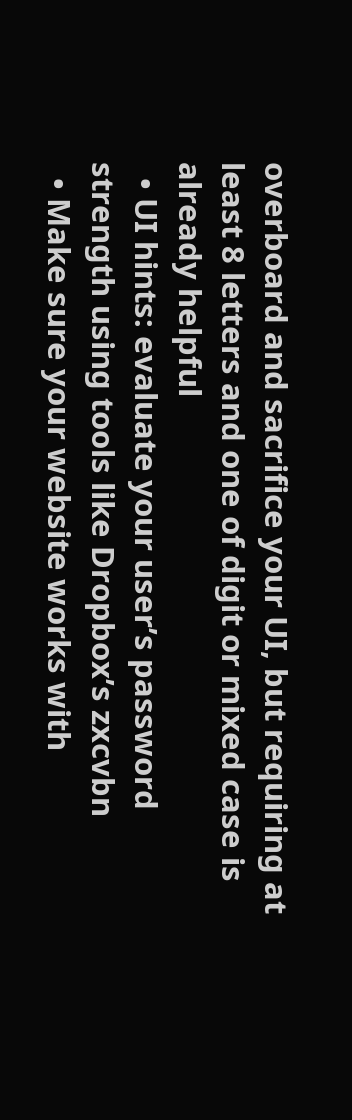overboard and sacrifice your UI, but requiring at least 8 letters and one of digit or mixed case is already helpful
  • UI hints: evaluate your user’s password strength using tools like Dropbox’s zxcvbn
  • Make sure your website works with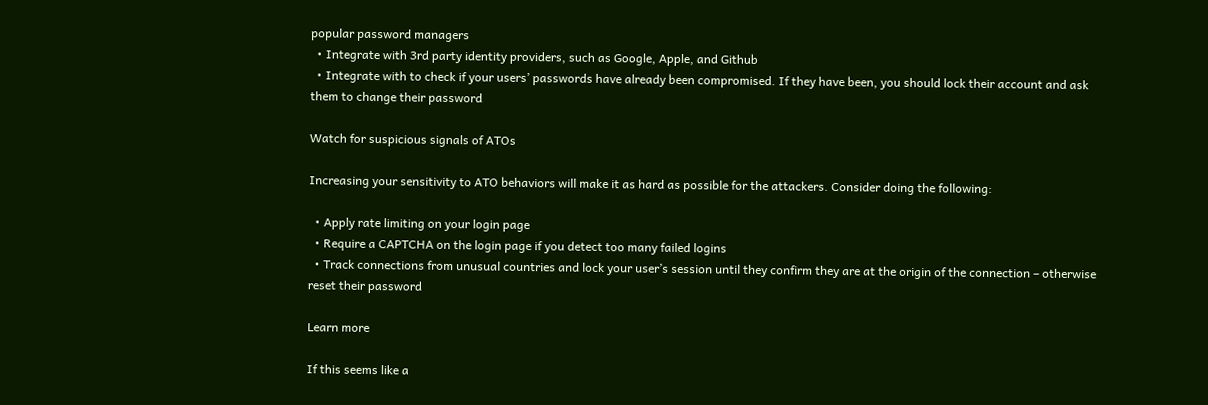popular password managers
  • Integrate with 3rd party identity providers, such as Google, Apple, and Github
  • Integrate with to check if your users’ passwords have already been compromised. If they have been, you should lock their account and ask them to change their password

Watch for suspicious signals of ATOs

Increasing your sensitivity to ATO behaviors will make it as hard as possible for the attackers. Consider doing the following:

  • Apply rate limiting on your login page
  • Require a CAPTCHA on the login page if you detect too many failed logins
  • Track connections from unusual countries and lock your user’s session until they confirm they are at the origin of the connection – otherwise reset their password

Learn more

If this seems like a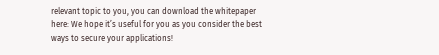relevant topic to you, you can download the whitepaper here: We hope it’s useful for you as you consider the best ways to secure your applications!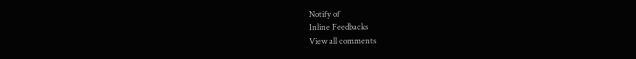Notify of
Inline Feedbacks
View all comments